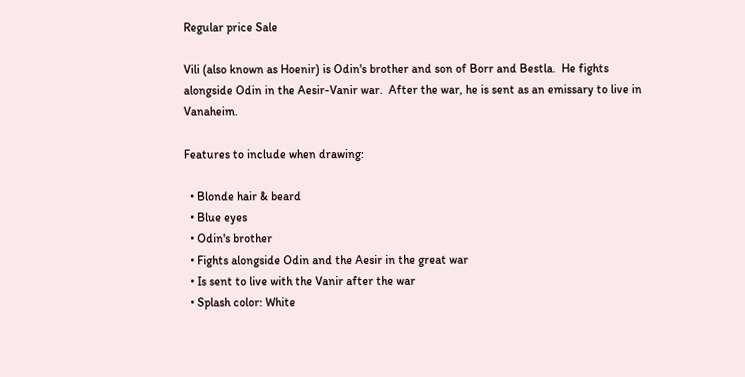Regular price Sale

Vili (also known as Hoenir) is Odin's brother and son of Borr and Bestla.  He fights alongside Odin in the Aesir-Vanir war.  After the war, he is sent as an emissary to live in Vanaheim.

Features to include when drawing:

  • Blonde hair & beard
  • Blue eyes
  • Odin's brother
  • Fights alongside Odin and the Aesir in the great war
  • Is sent to live with the Vanir after the war
  • Splash color: White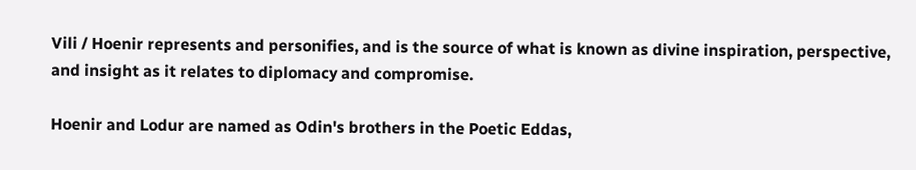Vili / Hoenir represents and personifies, and is the source of what is known as divine inspiration, perspective, and insight as it relates to diplomacy and compromise.

Hoenir and Lodur are named as Odin's brothers in the Poetic Eddas,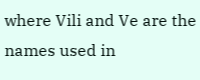where Vili and Ve are the names used in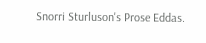Snorri Sturluson's Prose Eddas.